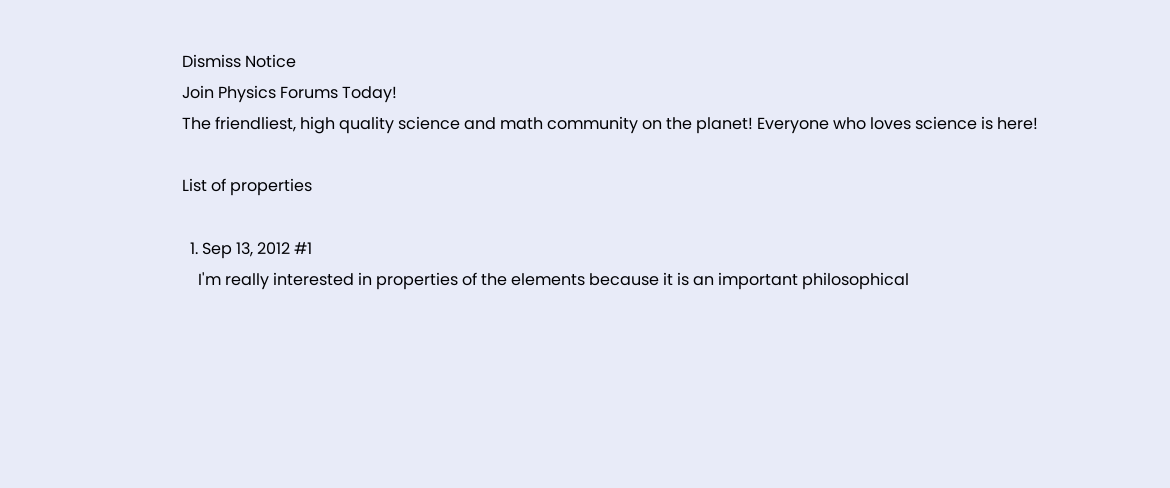Dismiss Notice
Join Physics Forums Today!
The friendliest, high quality science and math community on the planet! Everyone who loves science is here!

List of properties

  1. Sep 13, 2012 #1
    I'm really interested in properties of the elements because it is an important philosophical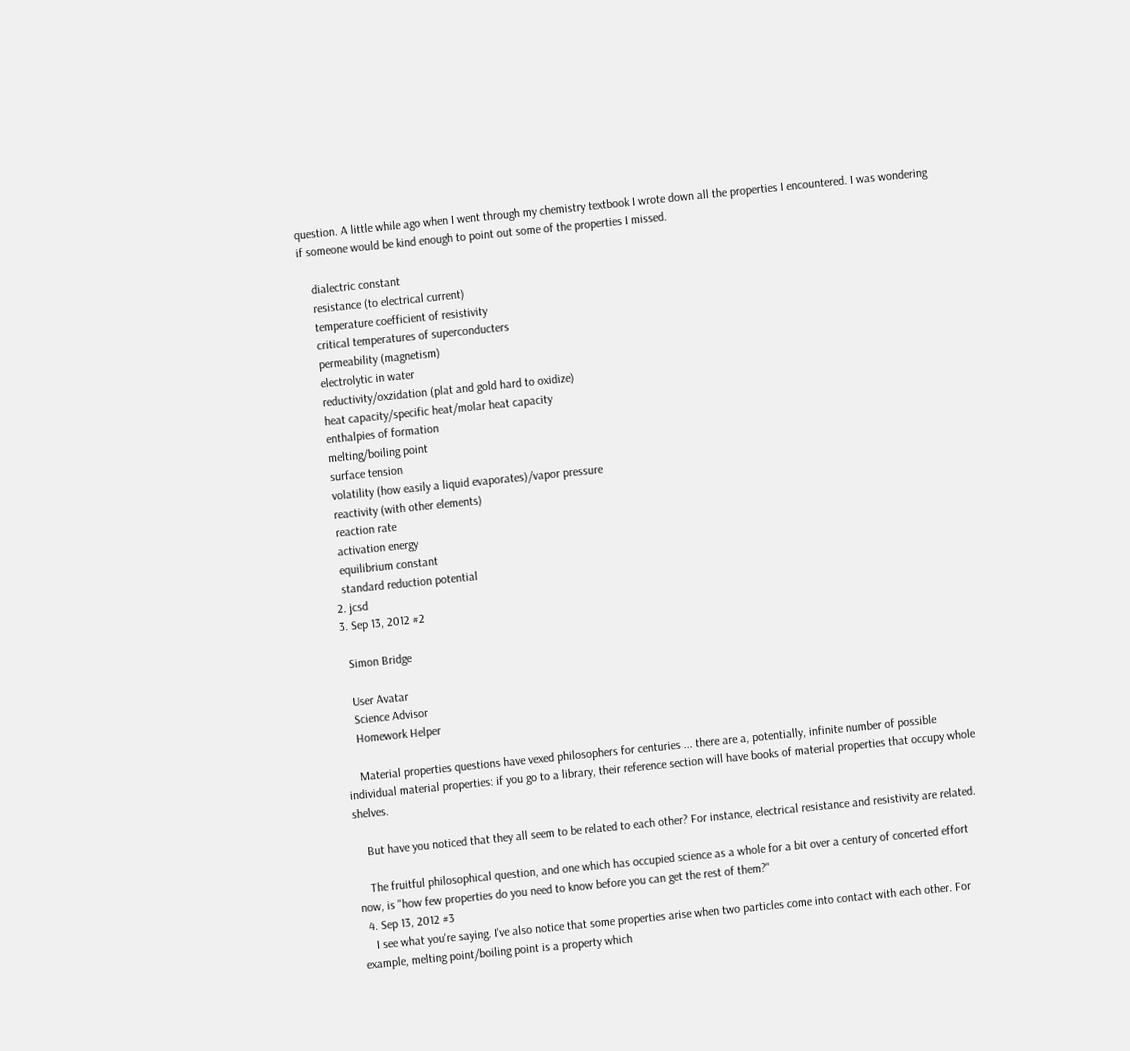question. A little while ago when I went through my chemistry textbook I wrote down all the properties I encountered. I was wondering if someone would be kind enough to point out some of the properties I missed.

    dialectric constant
    resistance (to electrical current)
    temperature coefficient of resistivity
    critical temperatures of superconducters
    permeability (magnetism)
    electrolytic in water
    reductivity/oxzidation (plat and gold hard to oxidize)
    heat capacity/specific heat/molar heat capacity
    enthalpies of formation
    melting/boiling point
    surface tension
    volatility (how easily a liquid evaporates)/vapor pressure
    reactivity (with other elements)
    reaction rate
    activation energy
    equilibrium constant
    standard reduction potential
  2. jcsd
  3. Sep 13, 2012 #2

    Simon Bridge

    User Avatar
    Science Advisor
    Homework Helper

    Material properties questions have vexed philosophers for centuries ... there are a, potentially, infinite number of possible individual material properties: if you go to a library, their reference section will have books of material properties that occupy whole shelves.

    But have you noticed that they all seem to be related to each other? For instance, electrical resistance and resistivity are related.

    The fruitful philosophical question, and one which has occupied science as a whole for a bit over a century of concerted effort now, is "how few properties do you need to know before you can get the rest of them?"
  4. Sep 13, 2012 #3
    I see what you're saying. I've also notice that some properties arise when two particles come into contact with each other. For example, melting point/boiling point is a property which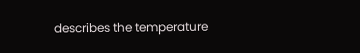describes the temperature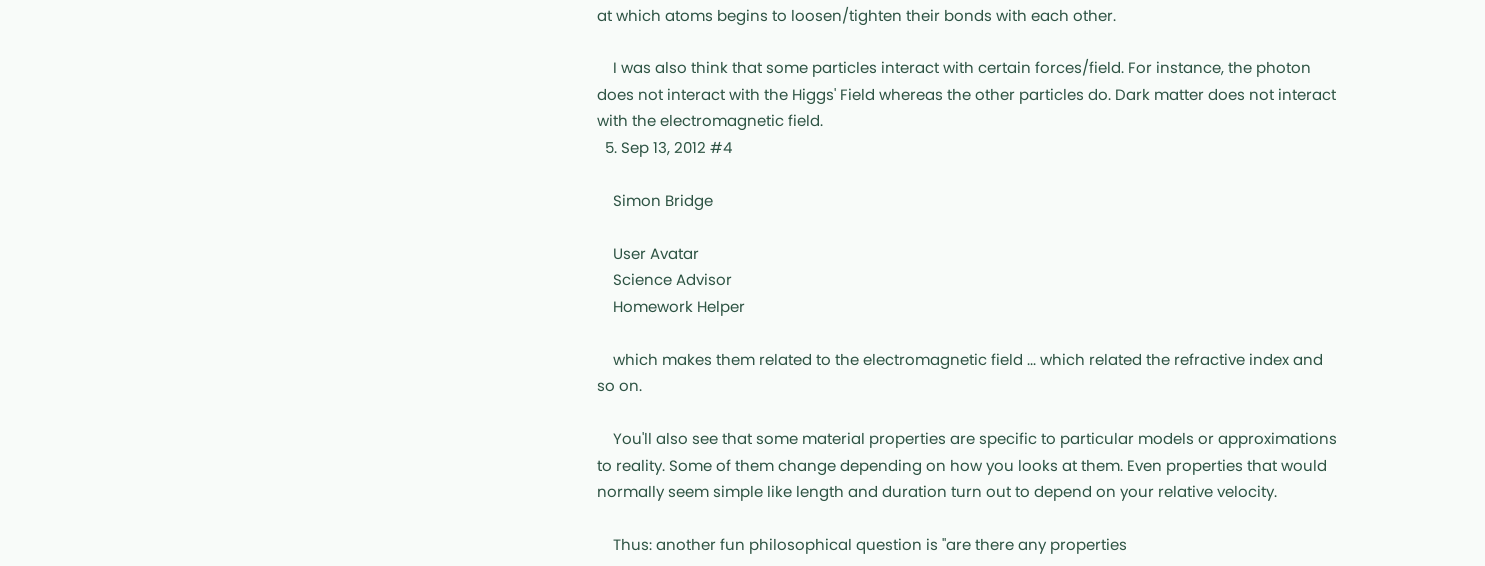at which atoms begins to loosen/tighten their bonds with each other.

    I was also think that some particles interact with certain forces/field. For instance, the photon does not interact with the Higgs' Field whereas the other particles do. Dark matter does not interact with the electromagnetic field.
  5. Sep 13, 2012 #4

    Simon Bridge

    User Avatar
    Science Advisor
    Homework Helper

    which makes them related to the electromagnetic field ... which related the refractive index and so on.

    You'll also see that some material properties are specific to particular models or approximations to reality. Some of them change depending on how you looks at them. Even properties that would normally seem simple like length and duration turn out to depend on your relative velocity.

    Thus: another fun philosophical question is "are there any properties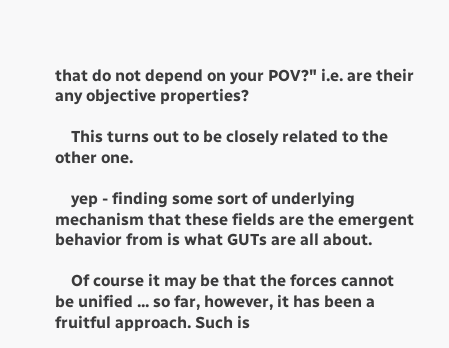that do not depend on your POV?" i.e. are their any objective properties?

    This turns out to be closely related to the other one.

    yep - finding some sort of underlying mechanism that these fields are the emergent behavior from is what GUTs are all about.

    Of course it may be that the forces cannot be unified ... so far, however, it has been a fruitful approach. Such is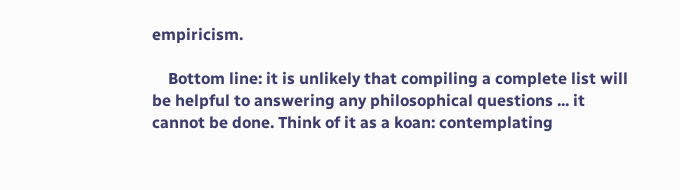empiricism.

    Bottom line: it is unlikely that compiling a complete list will be helpful to answering any philosophical questions ... it cannot be done. Think of it as a koan: contemplating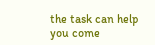the task can help you come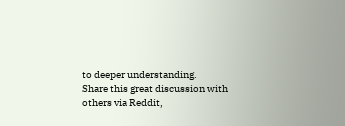to deeper understanding.
Share this great discussion with others via Reddit,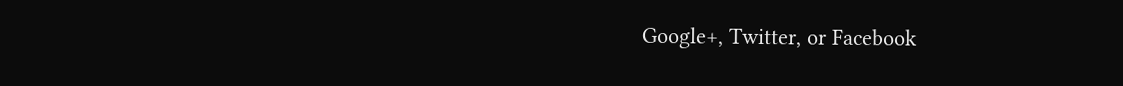Google+, Twitter, or Facebook